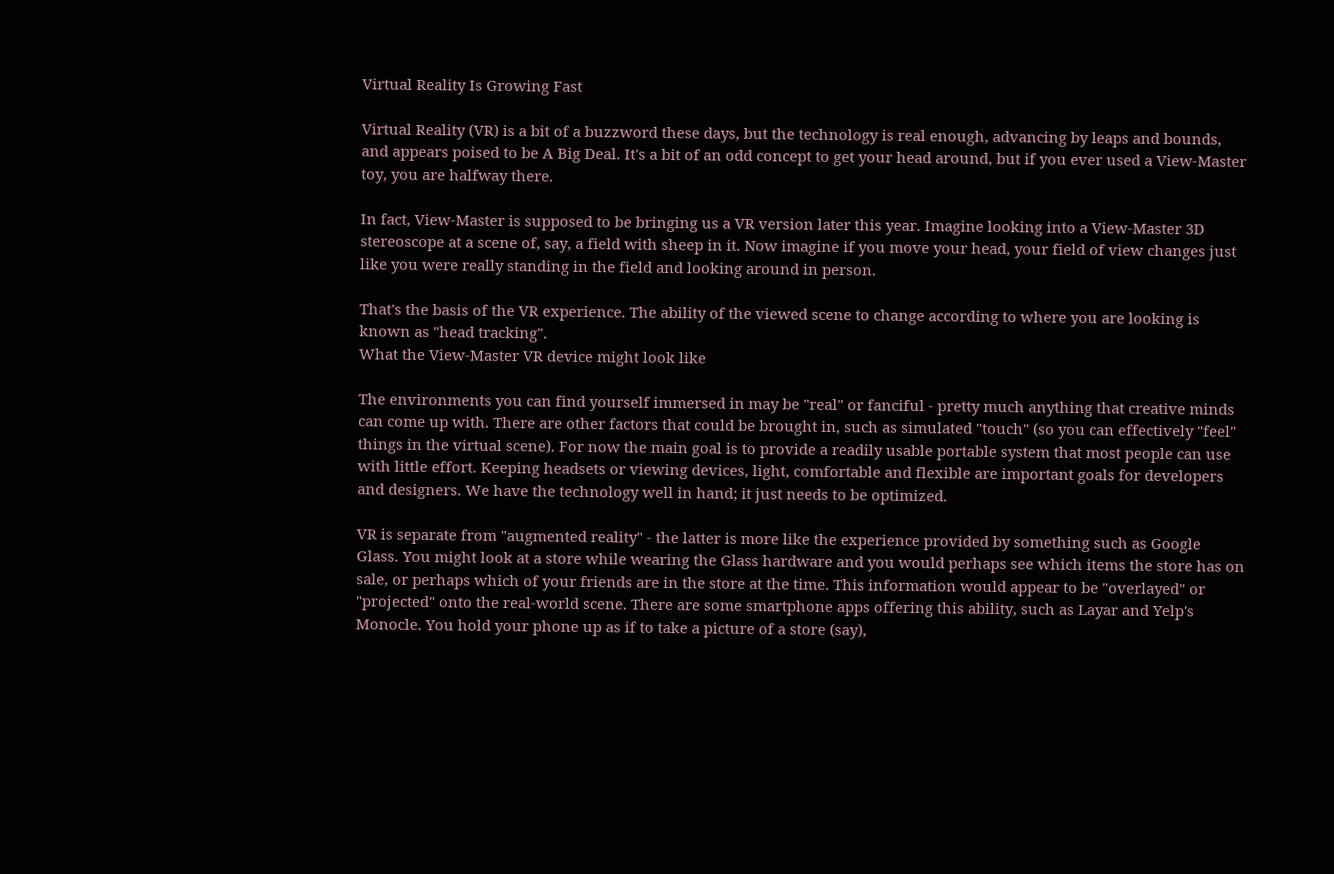Virtual Reality Is Growing Fast

Virtual Reality (VR) is a bit of a buzzword these days, but the technology is real enough, advancing by leaps and bounds, and appears poised to be A Big Deal. It's a bit of an odd concept to get your head around, but if you ever used a View-Master toy, you are halfway there.

In fact, View-Master is supposed to be bringing us a VR version later this year. Imagine looking into a View-Master 3D stereoscope at a scene of, say, a field with sheep in it. Now imagine if you move your head, your field of view changes just like you were really standing in the field and looking around in person.

That's the basis of the VR experience. The ability of the viewed scene to change according to where you are looking is known as "head tracking".
What the View-Master VR device might look like

The environments you can find yourself immersed in may be "real" or fanciful - pretty much anything that creative minds can come up with. There are other factors that could be brought in, such as simulated "touch" (so you can effectively "feel" things in the virtual scene). For now the main goal is to provide a readily usable portable system that most people can use with little effort. Keeping headsets or viewing devices, light, comfortable and flexible are important goals for developers and designers. We have the technology well in hand; it just needs to be optimized.

VR is separate from "augmented reality" - the latter is more like the experience provided by something such as Google Glass. You might look at a store while wearing the Glass hardware and you would perhaps see which items the store has on sale, or perhaps which of your friends are in the store at the time. This information would appear to be "overlayed" or "projected" onto the real-world scene. There are some smartphone apps offering this ability, such as Layar and Yelp's Monocle. You hold your phone up as if to take a picture of a store (say),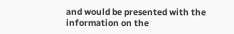and would be presented with the information on the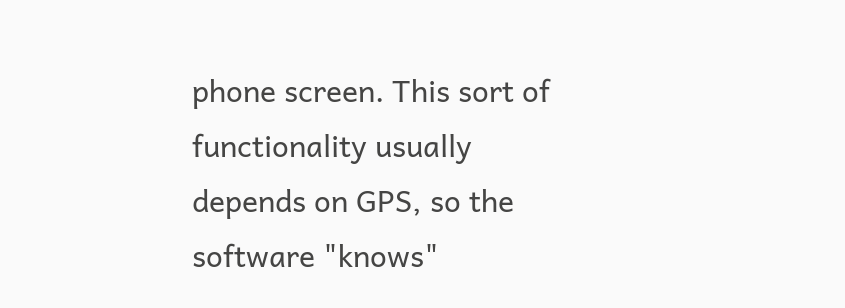phone screen. This sort of functionality usually depends on GPS, so the software "knows"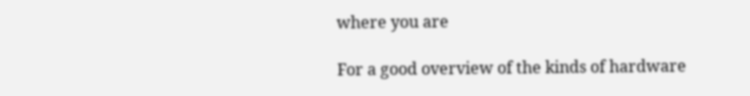where you are

For a good overview of the kinds of hardware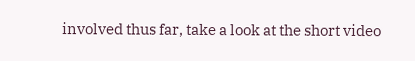involved thus far, take a look at the short video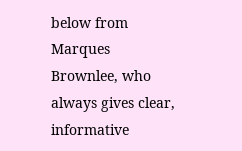below from Marques Brownlee, who always gives clear, informative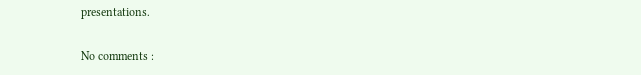presentations.

No comments :